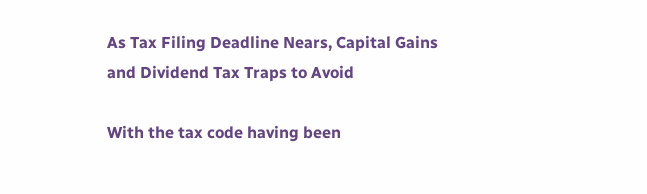As Tax Filing Deadline Nears, Capital Gains and Dividend Tax Traps to Avoid

With the tax code having been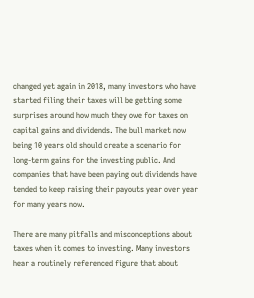changed yet again in 2018, many investors who have started filing their taxes will be getting some surprises around how much they owe for taxes on capital gains and dividends. The bull market now being 10 years old should create a scenario for long-term gains for the investing public. And companies that have been paying out dividends have tended to keep raising their payouts year over year for many years now.

There are many pitfalls and misconceptions about taxes when it comes to investing. Many investors hear a routinely referenced figure that about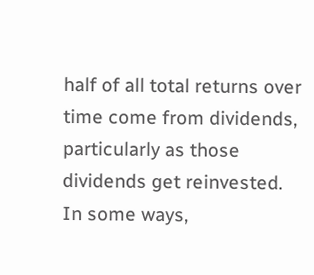half of all total returns over time come from dividends, particularly as those dividends get reinvested. In some ways,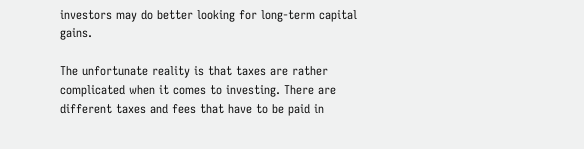investors may do better looking for long-term capital gains.

The unfortunate reality is that taxes are rather complicated when it comes to investing. There are different taxes and fees that have to be paid in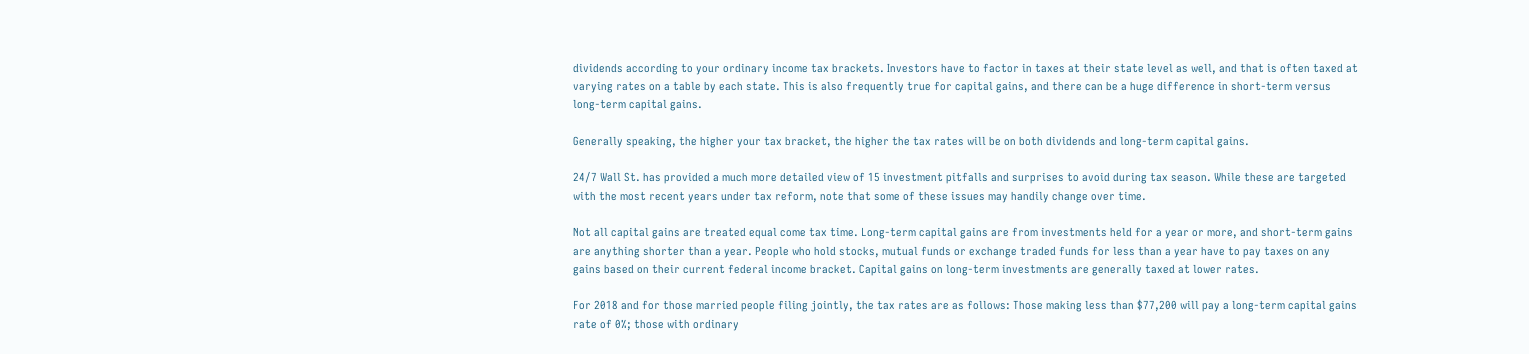dividends according to your ordinary income tax brackets. Investors have to factor in taxes at their state level as well, and that is often taxed at varying rates on a table by each state. This is also frequently true for capital gains, and there can be a huge difference in short-term versus long-term capital gains.

Generally speaking, the higher your tax bracket, the higher the tax rates will be on both dividends and long-term capital gains.

24/7 Wall St. has provided a much more detailed view of 15 investment pitfalls and surprises to avoid during tax season. While these are targeted with the most recent years under tax reform, note that some of these issues may handily change over time.

Not all capital gains are treated equal come tax time. Long-term capital gains are from investments held for a year or more, and short-term gains are anything shorter than a year. People who hold stocks, mutual funds or exchange traded funds for less than a year have to pay taxes on any gains based on their current federal income bracket. Capital gains on long-term investments are generally taxed at lower rates.

For 2018 and for those married people filing jointly, the tax rates are as follows: Those making less than $77,200 will pay a long-term capital gains rate of 0%; those with ordinary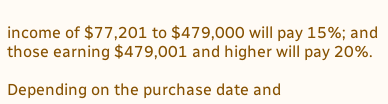income of $77,201 to $479,000 will pay 15%; and those earning $479,001 and higher will pay 20%.

Depending on the purchase date and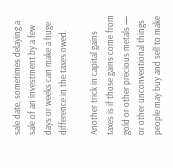sale date, sometimes delaying a sale of an investment by a few days or weeks can make a huge difference in the taxes owed.

Another trick in capital gains taxes is if those gains come from gold or other precious metals — or other unconventional things people may buy and sell to make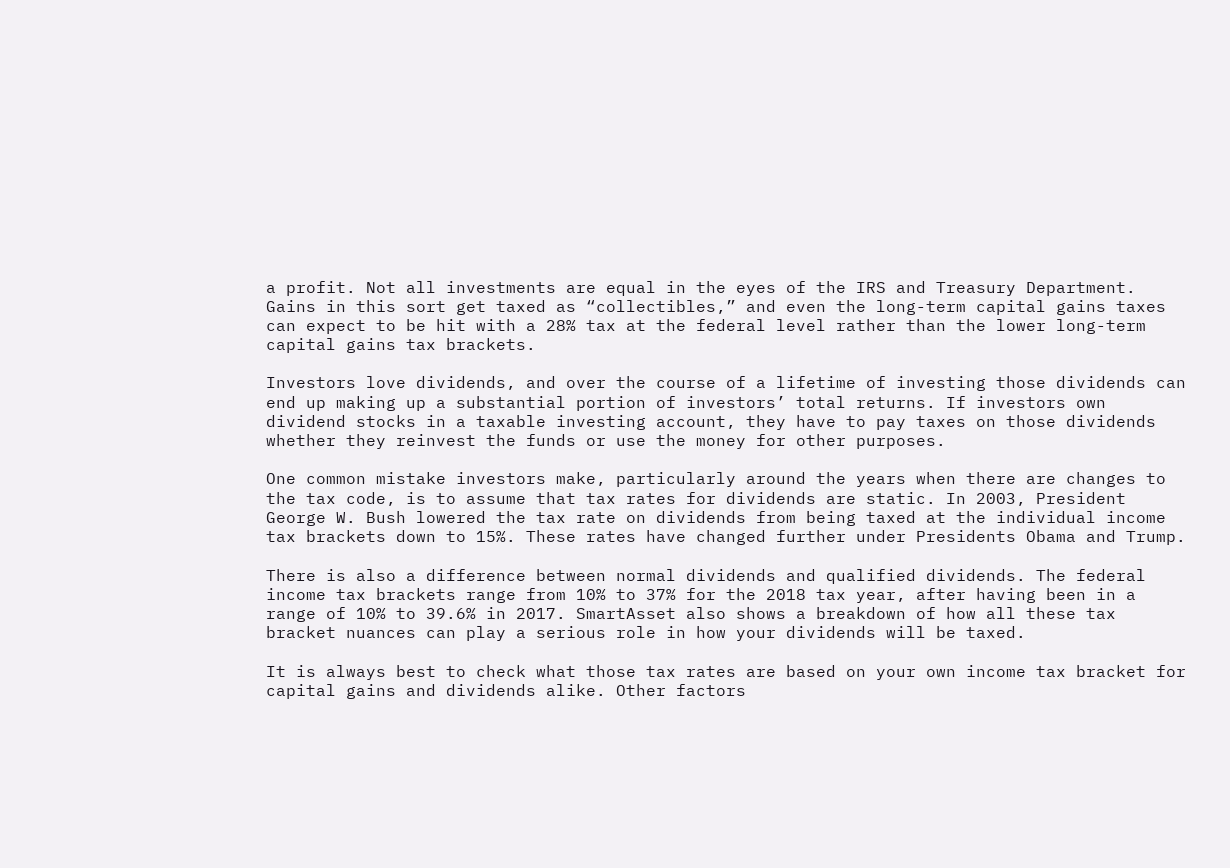a profit. Not all investments are equal in the eyes of the IRS and Treasury Department. Gains in this sort get taxed as “collectibles,” and even the long-term capital gains taxes can expect to be hit with a 28% tax at the federal level rather than the lower long-term capital gains tax brackets.

Investors love dividends, and over the course of a lifetime of investing those dividends can end up making up a substantial portion of investors’ total returns. If investors own dividend stocks in a taxable investing account, they have to pay taxes on those dividends whether they reinvest the funds or use the money for other purposes.

One common mistake investors make, particularly around the years when there are changes to the tax code, is to assume that tax rates for dividends are static. In 2003, President George W. Bush lowered the tax rate on dividends from being taxed at the individual income tax brackets down to 15%. These rates have changed further under Presidents Obama and Trump.

There is also a difference between normal dividends and qualified dividends. The federal income tax brackets range from 10% to 37% for the 2018 tax year, after having been in a range of 10% to 39.6% in 2017. SmartAsset also shows a breakdown of how all these tax bracket nuances can play a serious role in how your dividends will be taxed.

It is always best to check what those tax rates are based on your own income tax bracket for capital gains and dividends alike. Other factors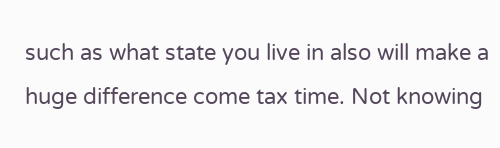such as what state you live in also will make a huge difference come tax time. Not knowing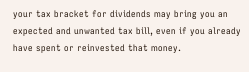your tax bracket for dividends may bring you an expected and unwanted tax bill, even if you already have spent or reinvested that money.